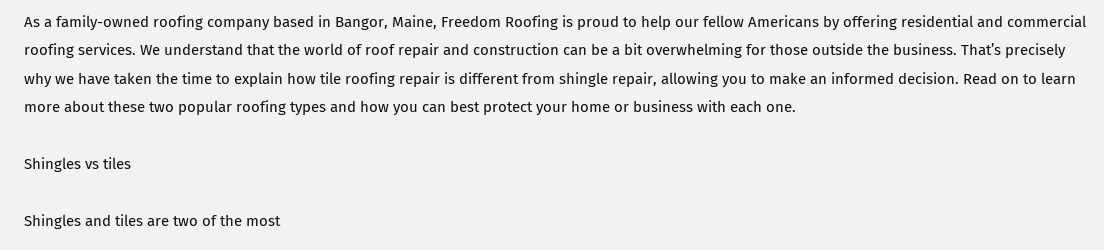As a family-owned roofing company based in Bangor, Maine, Freedom Roofing is proud to help our fellow Americans by offering residential and commercial roofing services. We understand that the world of roof repair and construction can be a bit overwhelming for those outside the business. That’s precisely why we have taken the time to explain how tile roofing repair is different from shingle repair, allowing you to make an informed decision. Read on to learn more about these two popular roofing types and how you can best protect your home or business with each one.

Shingles vs tiles

Shingles and tiles are two of the most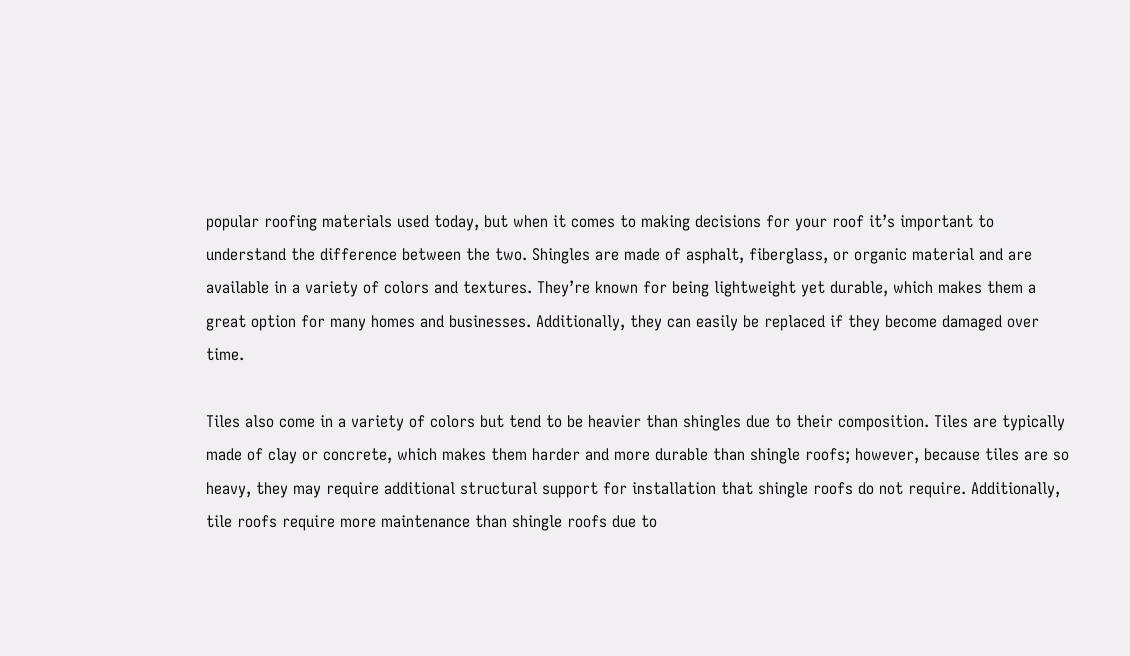popular roofing materials used today, but when it comes to making decisions for your roof it’s important to understand the difference between the two. Shingles are made of asphalt, fiberglass, or organic material and are available in a variety of colors and textures. They’re known for being lightweight yet durable, which makes them a great option for many homes and businesses. Additionally, they can easily be replaced if they become damaged over time.

Tiles also come in a variety of colors but tend to be heavier than shingles due to their composition. Tiles are typically made of clay or concrete, which makes them harder and more durable than shingle roofs; however, because tiles are so heavy, they may require additional structural support for installation that shingle roofs do not require. Additionally, tile roofs require more maintenance than shingle roofs due to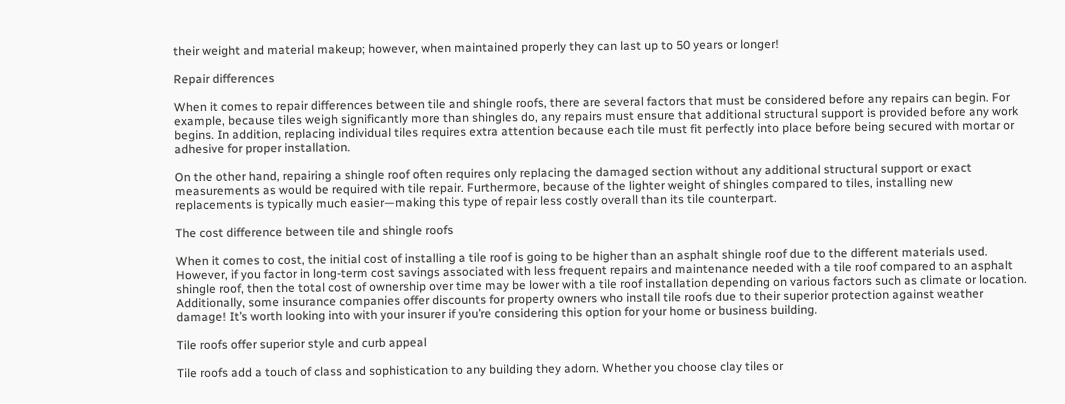their weight and material makeup; however, when maintained properly they can last up to 50 years or longer!

Repair differences

When it comes to repair differences between tile and shingle roofs, there are several factors that must be considered before any repairs can begin. For example, because tiles weigh significantly more than shingles do, any repairs must ensure that additional structural support is provided before any work begins. In addition, replacing individual tiles requires extra attention because each tile must fit perfectly into place before being secured with mortar or adhesive for proper installation.

On the other hand, repairing a shingle roof often requires only replacing the damaged section without any additional structural support or exact measurements as would be required with tile repair. Furthermore, because of the lighter weight of shingles compared to tiles, installing new replacements is typically much easier—making this type of repair less costly overall than its tile counterpart.

The cost difference between tile and shingle roofs

When it comes to cost, the initial cost of installing a tile roof is going to be higher than an asphalt shingle roof due to the different materials used. However, if you factor in long-term cost savings associated with less frequent repairs and maintenance needed with a tile roof compared to an asphalt shingle roof, then the total cost of ownership over time may be lower with a tile roof installation depending on various factors such as climate or location. Additionally, some insurance companies offer discounts for property owners who install tile roofs due to their superior protection against weather damage! It’s worth looking into with your insurer if you’re considering this option for your home or business building.

Tile roofs offer superior style and curb appeal

Tile roofs add a touch of class and sophistication to any building they adorn. Whether you choose clay tiles or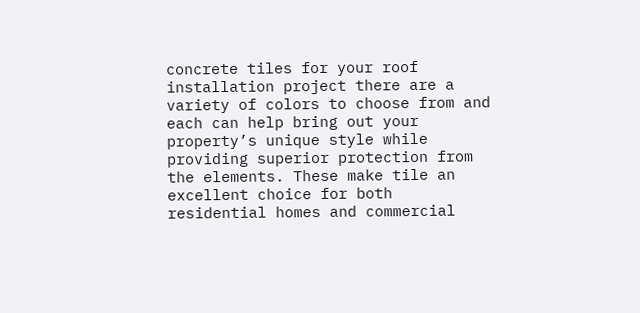concrete tiles for your roof installation project there are a variety of colors to choose from and each can help bring out your property’s unique style while providing superior protection from the elements. These make tile an excellent choice for both residential homes and commercial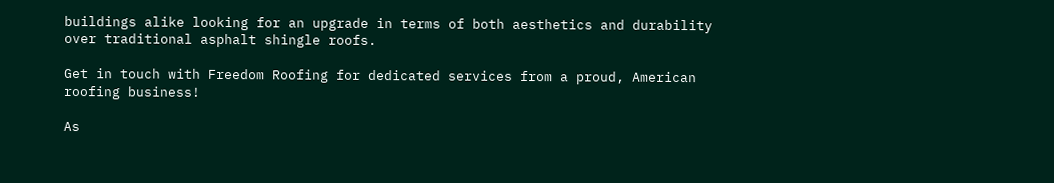buildings alike looking for an upgrade in terms of both aesthetics and durability over traditional asphalt shingle roofs.

Get in touch with Freedom Roofing for dedicated services from a proud, American roofing business!

As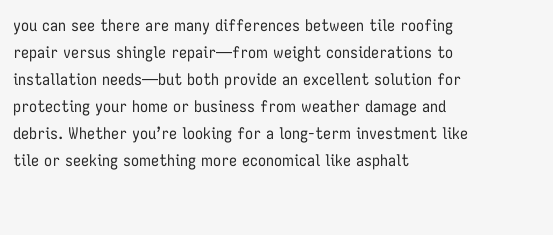you can see there are many differences between tile roofing repair versus shingle repair—from weight considerations to installation needs—but both provide an excellent solution for protecting your home or business from weather damage and debris. Whether you’re looking for a long-term investment like tile or seeking something more economical like asphalt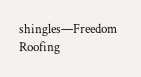shingles—Freedom Roofing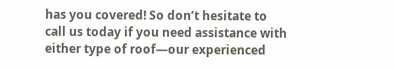has you covered! So don’t hesitate to call us today if you need assistance with either type of roof—our experienced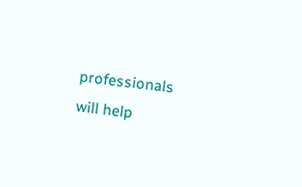professionals will help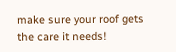make sure your roof gets the care it needs!